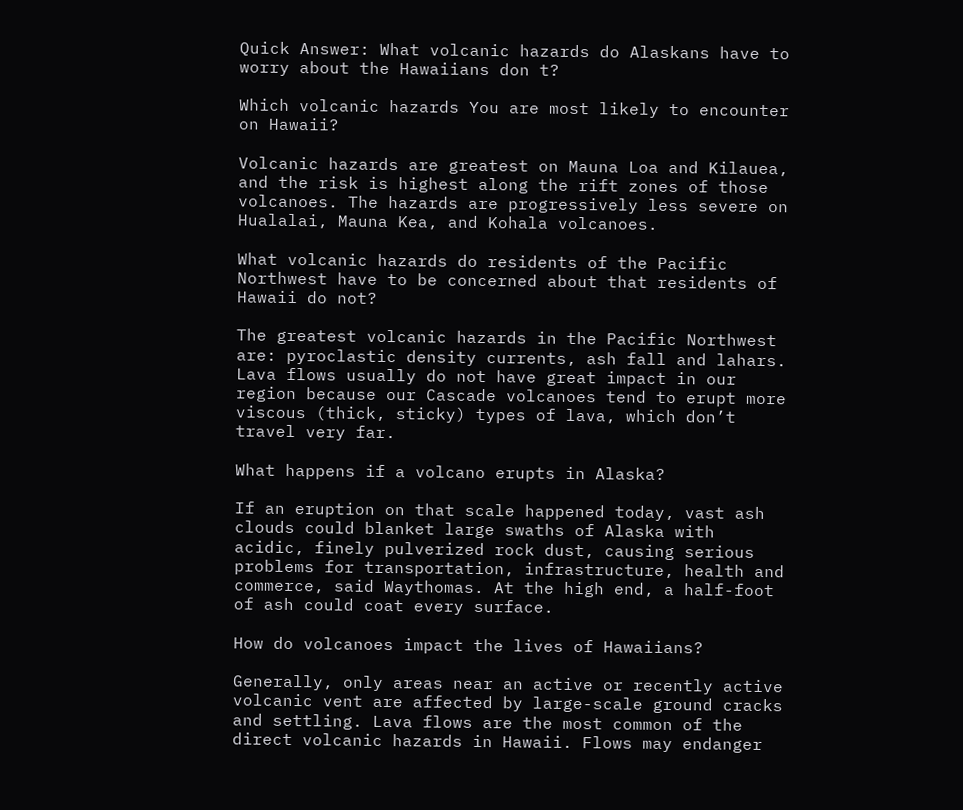Quick Answer: What volcanic hazards do Alaskans have to worry about the Hawaiians don t?

Which volcanic hazards You are most likely to encounter on Hawaii?

Volcanic hazards are greatest on Mauna Loa and Kilauea, and the risk is highest along the rift zones of those volcanoes. The hazards are progressively less severe on Hualalai, Mauna Kea, and Kohala volcanoes.

What volcanic hazards do residents of the Pacific Northwest have to be concerned about that residents of Hawaii do not?

The greatest volcanic hazards in the Pacific Northwest are: pyroclastic density currents, ash fall and lahars. Lava flows usually do not have great impact in our region because our Cascade volcanoes tend to erupt more viscous (thick, sticky) types of lava, which don’t travel very far.

What happens if a volcano erupts in Alaska?

If an eruption on that scale happened today, vast ash clouds could blanket large swaths of Alaska with acidic, finely pulverized rock dust, causing serious problems for transportation, infrastructure, health and commerce, said Waythomas. At the high end, a half-foot of ash could coat every surface.

How do volcanoes impact the lives of Hawaiians?

Generally, only areas near an active or recently active volcanic vent are affected by large-scale ground cracks and settling. Lava flows are the most common of the direct volcanic hazards in Hawaii. Flows may endanger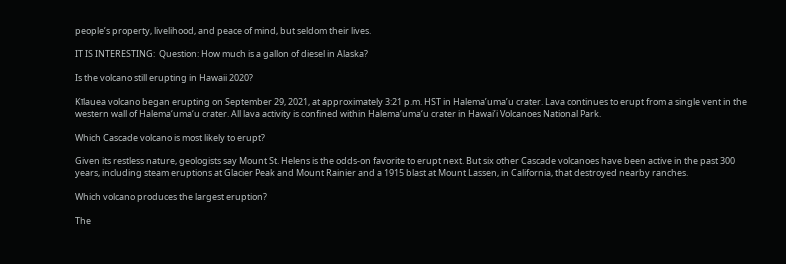people’s property, livelihood, and peace of mind, but seldom their lives.

IT IS INTERESTING:  Question: How much is a gallon of diesel in Alaska?

Is the volcano still erupting in Hawaii 2020?

Kīlauea volcano began erupting on September 29, 2021, at approximately 3:21 p.m. HST in Halema’uma’u crater. Lava continues to erupt from a single vent in the western wall of Halemaʻumaʻu crater. All lava activity is confined within Halemaʻumaʻu crater in Hawai’i Volcanoes National Park.

Which Cascade volcano is most likely to erupt?

Given its restless nature, geologists say Mount St. Helens is the odds-on favorite to erupt next. But six other Cascade volcanoes have been active in the past 300 years, including steam eruptions at Glacier Peak and Mount Rainier and a 1915 blast at Mount Lassen, in California, that destroyed nearby ranches.

Which volcano produces the largest eruption?

The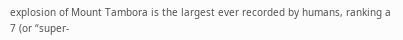explosion of Mount Tambora is the largest ever recorded by humans, ranking a 7 (or “super-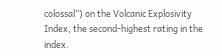colossal”) on the Volcanic Explosivity Index, the second-highest rating in the index.